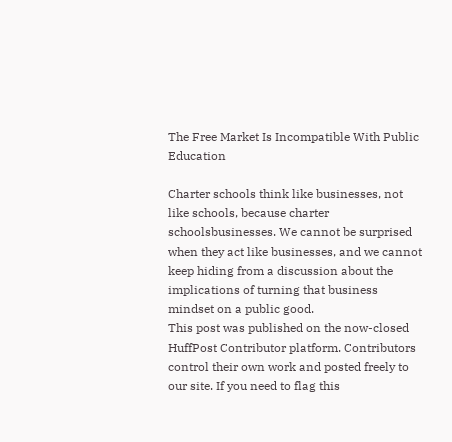The Free Market Is Incompatible With Public Education

Charter schools think like businesses, not like schools, because charter schoolsbusinesses. We cannot be surprised when they act like businesses, and we cannot keep hiding from a discussion about the implications of turning that business mindset on a public good.
This post was published on the now-closed HuffPost Contributor platform. Contributors control their own work and posted freely to our site. If you need to flag this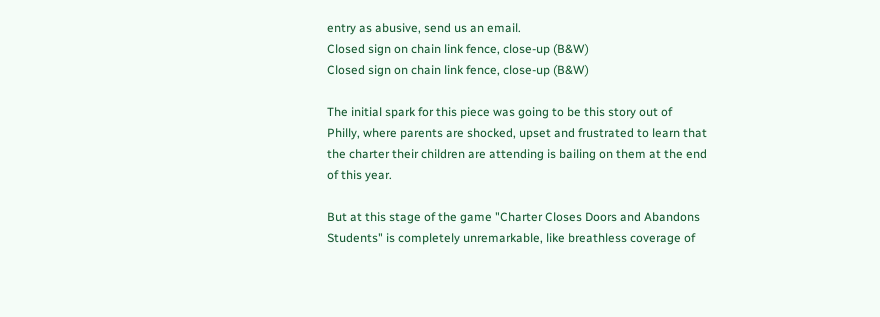entry as abusive, send us an email.
Closed sign on chain link fence, close-up (B&W)
Closed sign on chain link fence, close-up (B&W)

The initial spark for this piece was going to be this story out of Philly, where parents are shocked, upset and frustrated to learn that the charter their children are attending is bailing on them at the end of this year.

But at this stage of the game "Charter Closes Doors and Abandons Students" is completely unremarkable, like breathless coverage of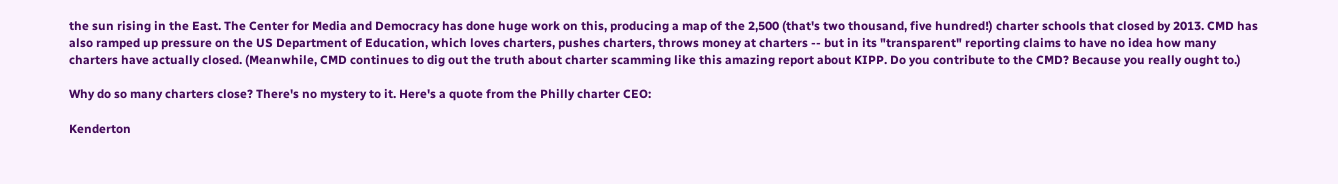the sun rising in the East. The Center for Media and Democracy has done huge work on this, producing a map of the 2,500 (that's two thousand, five hundred!) charter schools that closed by 2013. CMD has also ramped up pressure on the US Department of Education, which loves charters, pushes charters, throws money at charters -- but in its "transparent" reporting claims to have no idea how many charters have actually closed. (Meanwhile, CMD continues to dig out the truth about charter scamming like this amazing report about KIPP. Do you contribute to the CMD? Because you really ought to.)

Why do so many charters close? There's no mystery to it. Here's a quote from the Philly charter CEO:

Kenderton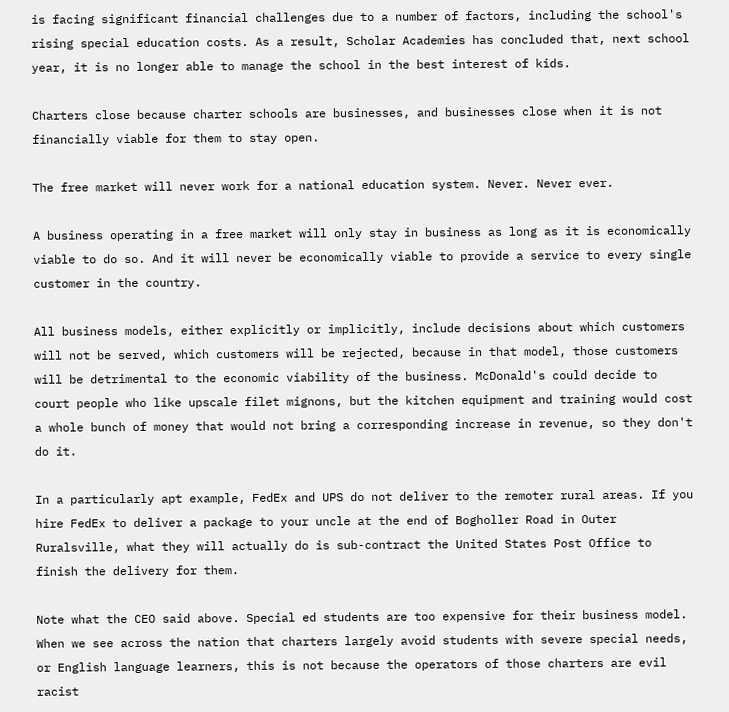is facing significant financial challenges due to a number of factors, including the school's rising special education costs. As a result, Scholar Academies has concluded that, next school year, it is no longer able to manage the school in the best interest of kids.

Charters close because charter schools are businesses, and businesses close when it is not financially viable for them to stay open.

The free market will never work for a national education system. Never. Never ever.

A business operating in a free market will only stay in business as long as it is economically viable to do so. And it will never be economically viable to provide a service to every single customer in the country.

All business models, either explicitly or implicitly, include decisions about which customers will not be served, which customers will be rejected, because in that model, those customers will be detrimental to the economic viability of the business. McDonald's could decide to court people who like upscale filet mignons, but the kitchen equipment and training would cost a whole bunch of money that would not bring a corresponding increase in revenue, so they don't do it.

In a particularly apt example, FedEx and UPS do not deliver to the remoter rural areas. If you hire FedEx to deliver a package to your uncle at the end of Bogholler Road in Outer Ruralsville, what they will actually do is sub-contract the United States Post Office to finish the delivery for them.

Note what the CEO said above. Special ed students are too expensive for their business model. When we see across the nation that charters largely avoid students with severe special needs, or English language learners, this is not because the operators of those charters are evil racist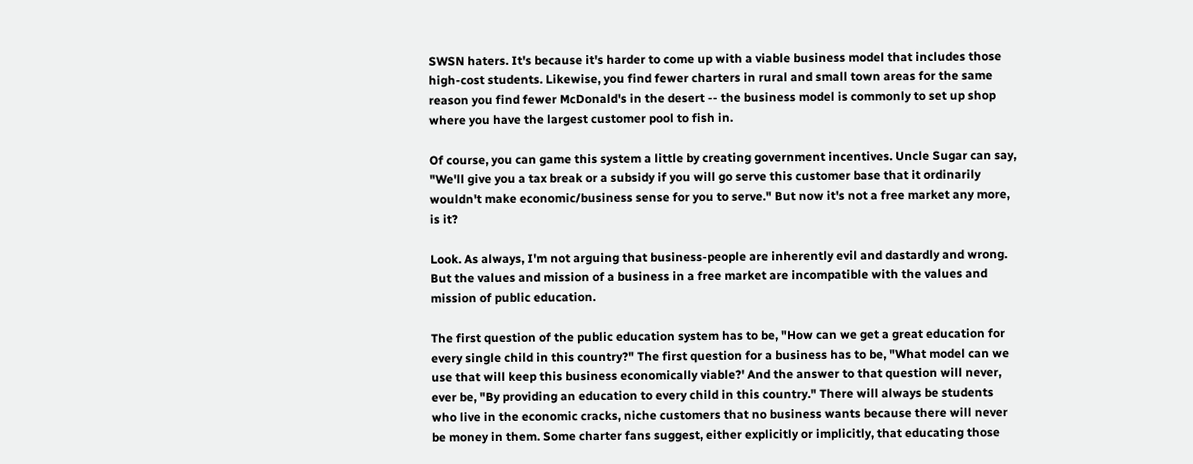SWSN haters. It's because it's harder to come up with a viable business model that includes those high-cost students. Likewise, you find fewer charters in rural and small town areas for the same reason you find fewer McDonald's in the desert -- the business model is commonly to set up shop where you have the largest customer pool to fish in.

Of course, you can game this system a little by creating government incentives. Uncle Sugar can say, "We'll give you a tax break or a subsidy if you will go serve this customer base that it ordinarily wouldn't make economic/business sense for you to serve." But now it's not a free market any more, is it?

Look. As always, I'm not arguing that business-people are inherently evil and dastardly and wrong. But the values and mission of a business in a free market are incompatible with the values and mission of public education.

The first question of the public education system has to be, "How can we get a great education for every single child in this country?" The first question for a business has to be, "What model can we use that will keep this business economically viable?' And the answer to that question will never, ever be, "By providing an education to every child in this country." There will always be students who live in the economic cracks, niche customers that no business wants because there will never be money in them. Some charter fans suggest, either explicitly or implicitly, that educating those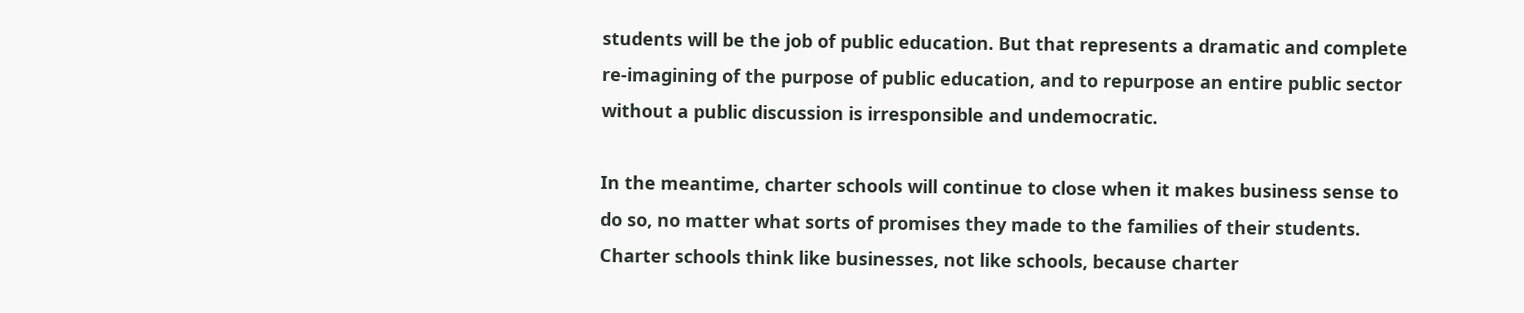students will be the job of public education. But that represents a dramatic and complete re-imagining of the purpose of public education, and to repurpose an entire public sector without a public discussion is irresponsible and undemocratic.

In the meantime, charter schools will continue to close when it makes business sense to do so, no matter what sorts of promises they made to the families of their students. Charter schools think like businesses, not like schools, because charter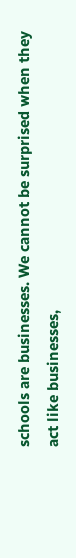schools are businesses. We cannot be surprised when they act like businesses,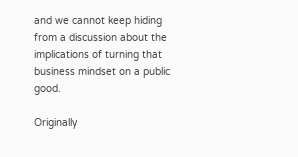and we cannot keep hiding from a discussion about the implications of turning that business mindset on a public good.

Originally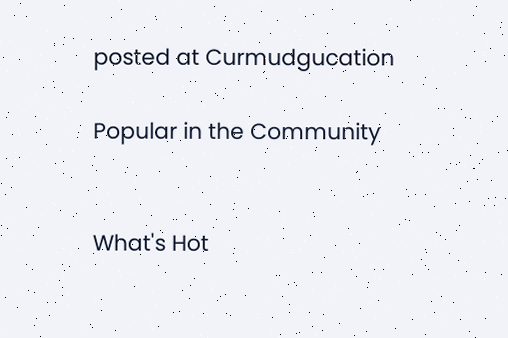posted at Curmudgucation

Popular in the Community


What's Hot